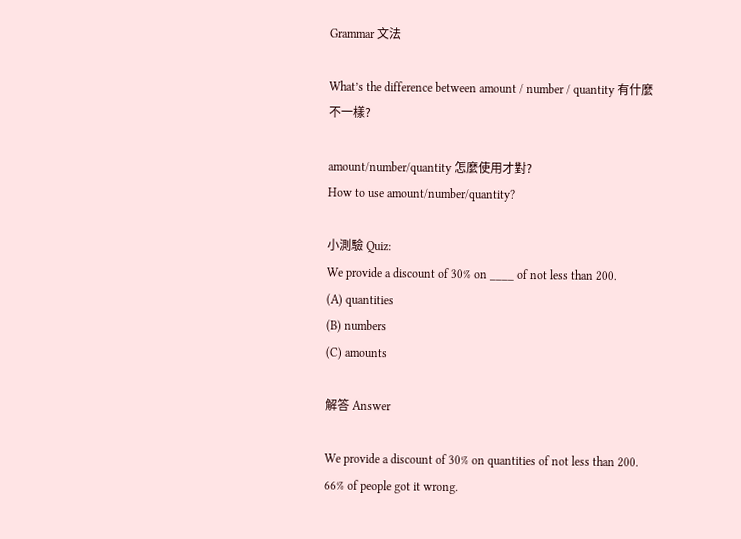Grammar 文法

What’s the difference between amount / number / quantity 有什麼不一樣?

amount/number/quantity 怎麼使用才對?
How to use amount/number/quantity?

小測驗 Quiz:
We provide a discount of 30% on ____ of not less than 200.
(A) quantities
(B) numbers
(C) amounts

解答 Answer

We provide a discount of 30% on quantities of not less than 200.
66% of people got it wrong.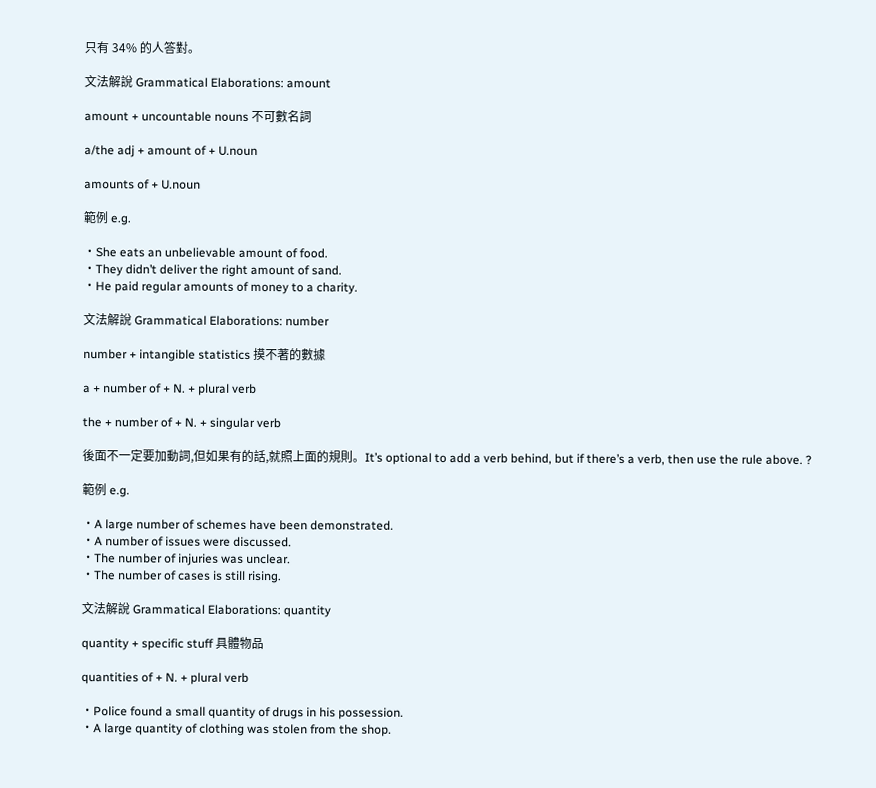只有 34% 的人答對。

文法解說 Grammatical Elaborations: amount

amount + uncountable nouns 不可數名詞

a/the adj + amount of + U.noun

amounts of + U.noun

範例 e.g.

・She eats an unbelievable amount of food.
・They didn’t deliver the right amount of sand.
・He paid regular amounts of money to a charity.

文法解說 Grammatical Elaborations: number

number + intangible statistics 摸不著的數據

a + number of + N. + plural verb

the + number of + N. + singular verb

後面不一定要加動詞,但如果有的話,就照上面的規則。It’s optional to add a verb behind, but if there’s a verb, then use the rule above. ?

範例 e.g.

・A large number of schemes have been demonstrated.
・A number of issues were discussed.
・The number of injuries was unclear.
・The number of cases is still rising.

文法解說 Grammatical Elaborations: quantity

quantity + specific stuff 具體物品

quantities of + N. + plural verb

・Police found a small quantity of drugs in his possession.
・A large quantity of clothing was stolen from the shop.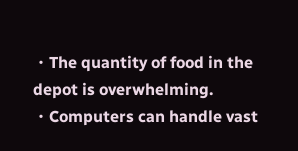・The quantity of food in the depot is overwhelming.
・Computers can handle vast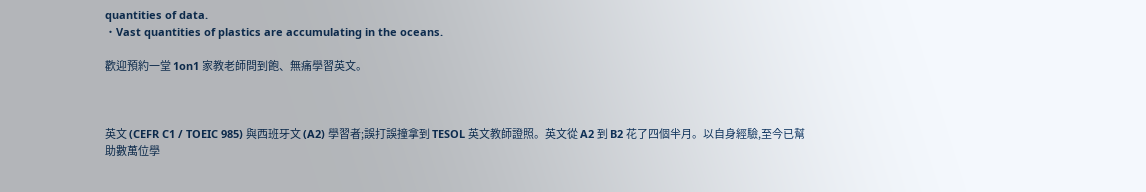quantities of data.
・Vast quantities of plastics are accumulating in the oceans.

歡迎預約一堂 1on1 家教老師問到飽、無痛學習英文。



英文 (CEFR C1 / TOEIC 985) 與西班牙文 (A2) 學習者;誤打誤撞拿到 TESOL 英文教師證照。英文從 A2 到 B2 花了四個半月。以自身經驗,至今已幫助數萬位學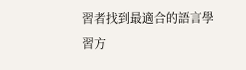習者找到最適合的語言學習方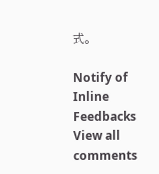式。

Notify of
Inline Feedbacks
View all comments